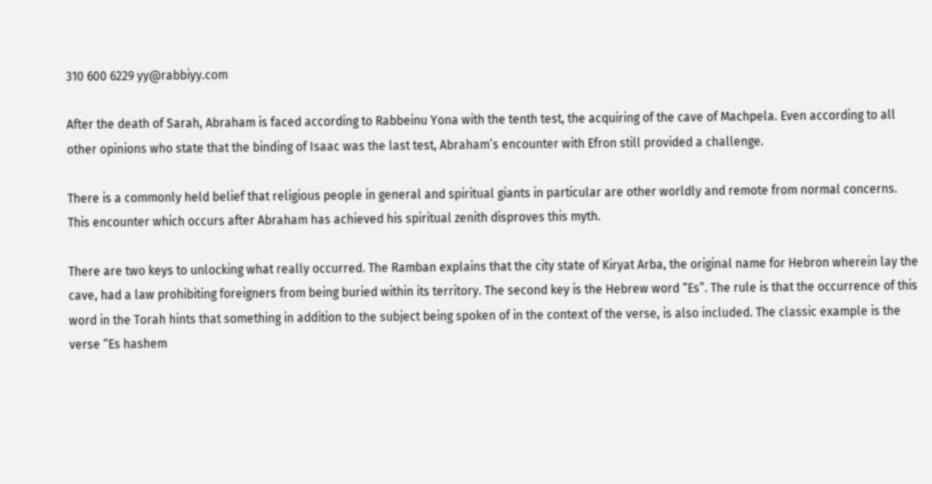310 600 6229 yy@rabbiyy.com

After the death of Sarah, Abraham is faced according to Rabbeinu Yona with the tenth test, the acquiring of the cave of Machpela. Even according to all other opinions who state that the binding of Isaac was the last test, Abraham’s encounter with Efron still provided a challenge.

There is a commonly held belief that religious people in general and spiritual giants in particular are other worldly and remote from normal concerns. This encounter which occurs after Abraham has achieved his spiritual zenith disproves this myth.

There are two keys to unlocking what really occurred. The Ramban explains that the city state of Kiryat Arba, the original name for Hebron wherein lay the cave, had a law prohibiting foreigners from being buried within its territory. The second key is the Hebrew word “Es”. The rule is that the occurrence of this word in the Torah hints that something in addition to the subject being spoken of in the context of the verse, is also included. The classic example is the verse “Es hashem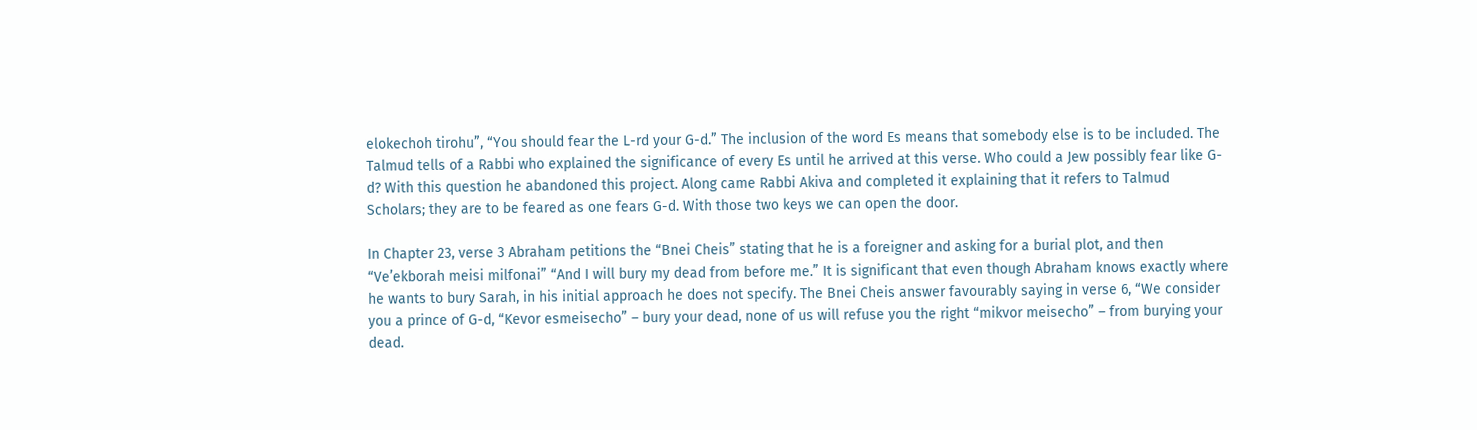elokechoh tirohu”, “You should fear the L-rd your G-d.” The inclusion of the word Es means that somebody else is to be included. The Talmud tells of a Rabbi who explained the significance of every Es until he arrived at this verse. Who could a Jew possibly fear like G-d? With this question he abandoned this project. Along came Rabbi Akiva and completed it explaining that it refers to Talmud Scholars; they are to be feared as one fears G-d. With those two keys we can open the door.

In Chapter 23, verse 3 Abraham petitions the “Bnei Cheis” stating that he is a foreigner and asking for a burial plot, and then “Ve’ekborah meisi milfonai” “And I will bury my dead from before me.” It is significant that even though Abraham knows exactly where he wants to bury Sarah, in his initial approach he does not specify. The Bnei Cheis answer favourably saying in verse 6, “We consider you a prince of G-d, “Kevor esmeisecho” – bury your dead, none of us will refuse you the right “mikvor meisecho” – from burying your dead.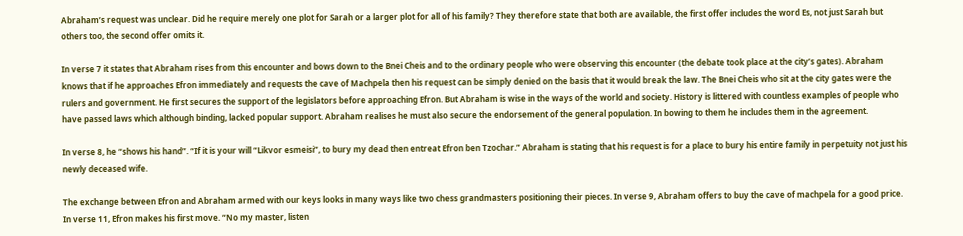Abraham’s request was unclear. Did he require merely one plot for Sarah or a larger plot for all of his family? They therefore state that both are available, the first offer includes the word Es, not just Sarah but others too, the second offer omits it.

In verse 7 it states that Abraham rises from this encounter and bows down to the Bnei Cheis and to the ordinary people who were observing this encounter (the debate took place at the city’s gates). Abraham knows that if he approaches Efron immediately and requests the cave of Machpela then his request can be simply denied on the basis that it would break the law. The Bnei Cheis who sit at the city gates were the rulers and government. He first secures the support of the legislators before approaching Efron. But Abraham is wise in the ways of the world and society. History is littered with countless examples of people who have passed laws which although binding, lacked popular support. Abraham realises he must also secure the endorsement of the general population. In bowing to them he includes them in the agreement.

In verse 8, he “shows his hand”. “If it is your will “Likvor esmeisi”, to bury my dead then entreat Efron ben Tzochar.” Abraham is stating that his request is for a place to bury his entire family in perpetuity not just his newly deceased wife.

The exchange between Efron and Abraham armed with our keys looks in many ways like two chess grandmasters positioning their pieces. In verse 9, Abraham offers to buy the cave of machpela for a good price. In verse 11, Efron makes his first move. “No my master, listen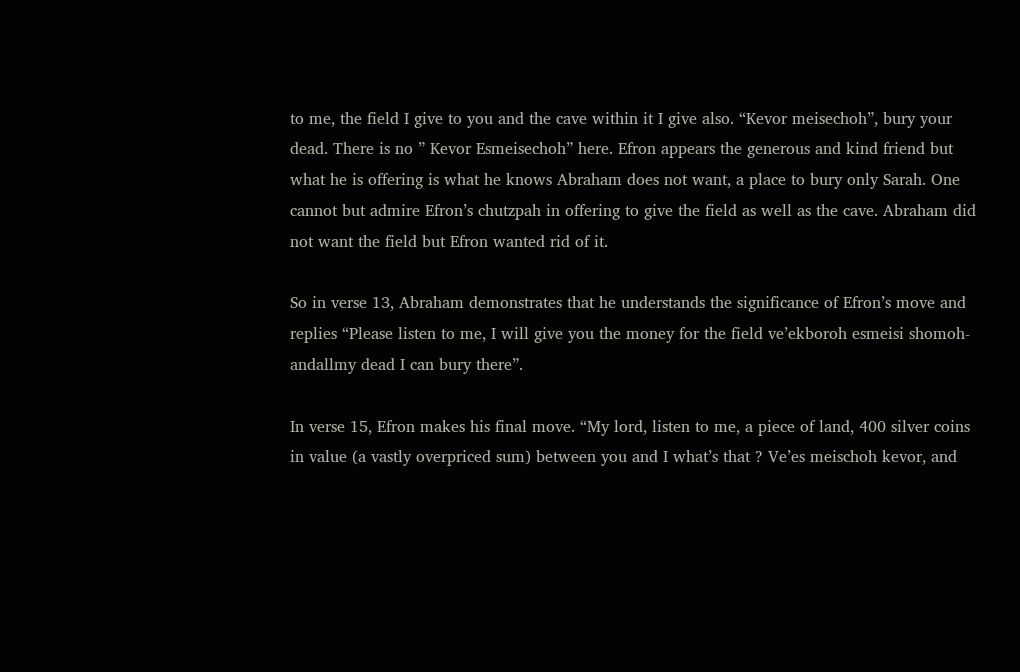to me, the field I give to you and the cave within it I give also. “Kevor meisechoh”, bury your dead. There is no ” Kevor Esmeisechoh” here. Efron appears the generous and kind friend but what he is offering is what he knows Abraham does not want, a place to bury only Sarah. One cannot but admire Efron’s chutzpah in offering to give the field as well as the cave. Abraham did not want the field but Efron wanted rid of it.

So in verse 13, Abraham demonstrates that he understands the significance of Efron’s move and replies “Please listen to me, I will give you the money for the field ve’ekboroh esmeisi shomoh-andallmy dead I can bury there”.

In verse 15, Efron makes his final move. “My lord, listen to me, a piece of land, 400 silver coins in value (a vastly overpriced sum) between you and I what’s that ? Ve’es meischoh kevor, and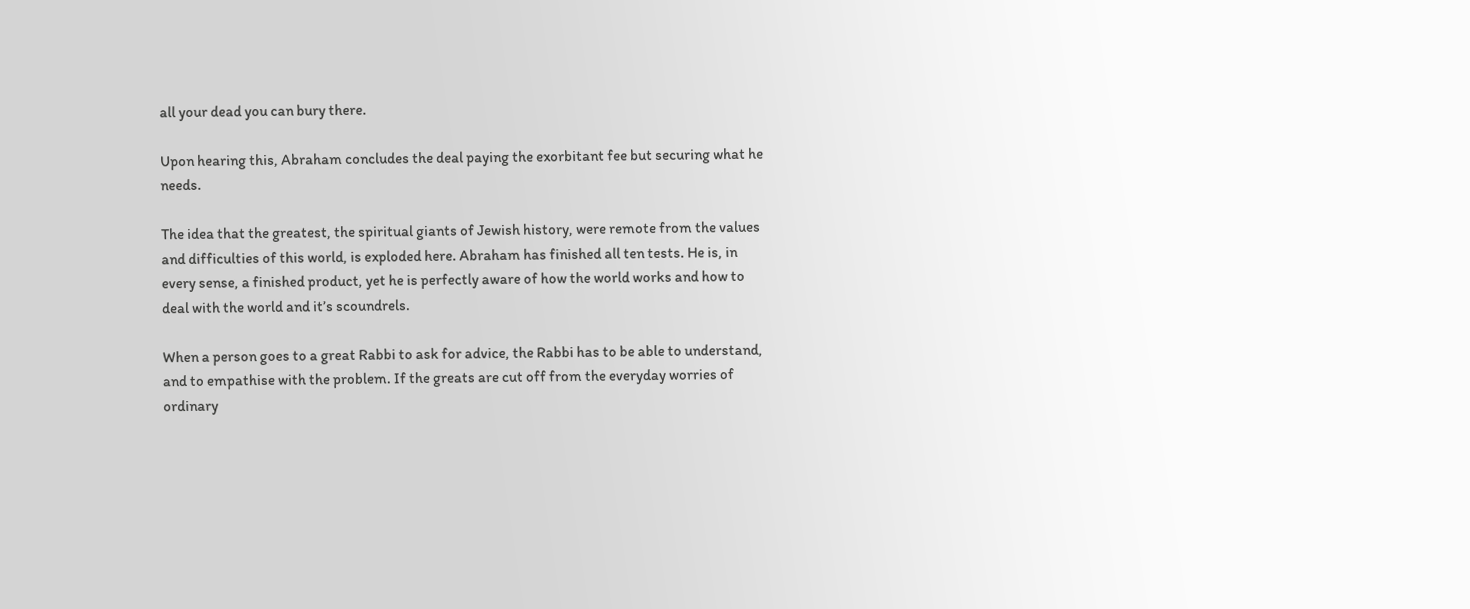all your dead you can bury there.

Upon hearing this, Abraham concludes the deal paying the exorbitant fee but securing what he needs.

The idea that the greatest, the spiritual giants of Jewish history, were remote from the values and difficulties of this world, is exploded here. Abraham has finished all ten tests. He is, in every sense, a finished product, yet he is perfectly aware of how the world works and how to deal with the world and it’s scoundrels.

When a person goes to a great Rabbi to ask for advice, the Rabbi has to be able to understand, and to empathise with the problem. If the greats are cut off from the everyday worries of ordinary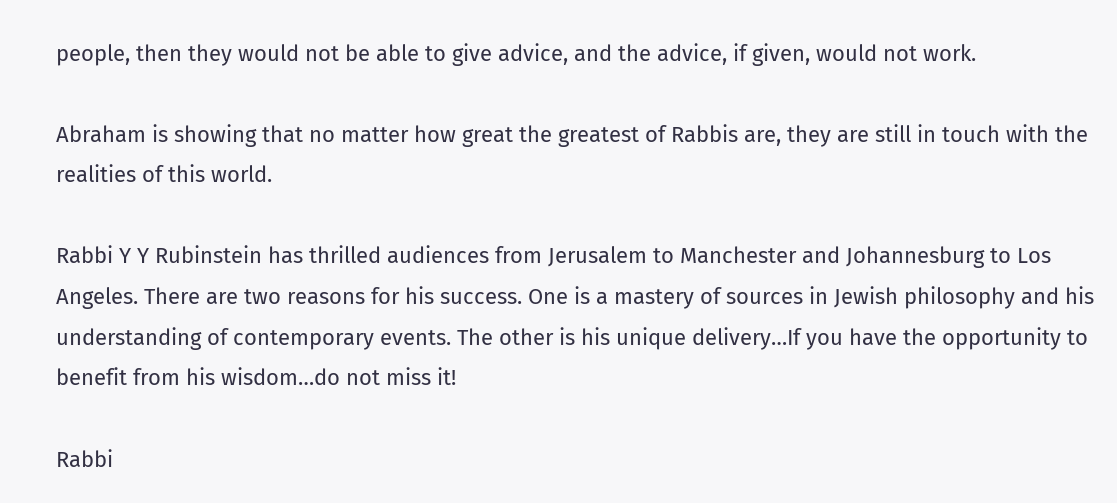people, then they would not be able to give advice, and the advice, if given, would not work.

Abraham is showing that no matter how great the greatest of Rabbis are, they are still in touch with the realities of this world.

Rabbi Y Y Rubinstein has thrilled audiences from Jerusalem to Manchester and Johannesburg to Los Angeles. There are two reasons for his success. One is a mastery of sources in Jewish philosophy and his understanding of contemporary events. The other is his unique delivery…If you have the opportunity to benefit from his wisdom…do not miss it!

Rabbi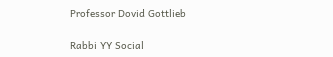Professor Dovid Gottlieb

Rabbi YY Social